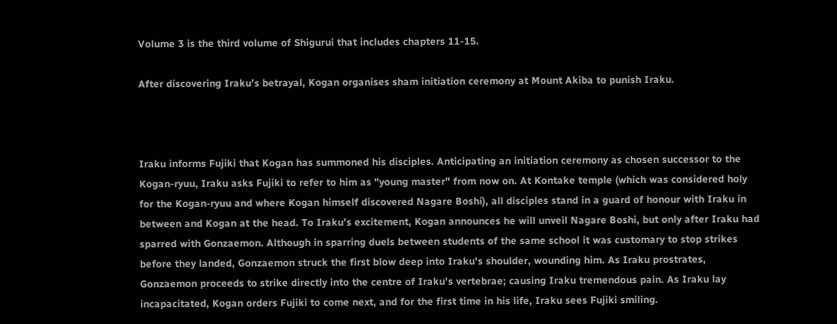Volume 3 is the third volume of Shigurui that includes chapters 11-15.

After discovering Iraku’s betrayal, Kogan organises sham initiation ceremony at Mount Akiba to punish Iraku.



Iraku informs Fujiki that Kogan has summoned his disciples. Anticipating an initiation ceremony as chosen successor to the Kogan-ryuu, Iraku asks Fujiki to refer to him as "young master" from now on. At Kontake temple (which was considered holy for the Kogan-ryuu and where Kogan himself discovered Nagare Boshi), all disciples stand in a guard of honour with Iraku in between and Kogan at the head. To Iraku’s excitement, Kogan announces he will unveil Nagare Boshi, but only after Iraku had sparred with Gonzaemon. Although in sparring duels between students of the same school it was customary to stop strikes before they landed, Gonzaemon struck the first blow deep into Iraku's shoulder, wounding him. As Iraku prostrates, Gonzaemon proceeds to strike directly into the centre of Iraku's vertebrae; causing Iraku tremendous pain. As Iraku lay incapacitated, Kogan orders Fujiki to come next, and for the first time in his life, Iraku sees Fujiki smiling.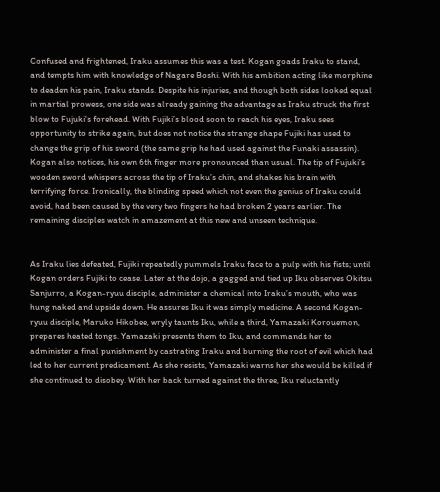Confused and frightened, Iraku assumes this was a test. Kogan goads Iraku to stand, and tempts him with knowledge of Nagare Boshi. With his ambition acting like morphine to deaden his pain, Iraku stands. Despite his injuries, and though both sides looked equal in martial prowess, one side was already gaining the advantage as Iraku struck the first blow to Fujuki's forehead. With Fujiki’s blood soon to reach his eyes, Iraku sees opportunity to strike again, but does not notice the strange shape Fujiki has used to change the grip of his sword (the same grip he had used against the Funaki assassin). Kogan also notices, his own 6th finger more pronounced than usual. The tip of Fujuki’s wooden sword whispers across the tip of Iraku’s chin, and shakes his brain with terrifying force. Ironically, the blinding speed which not even the genius of Iraku could avoid, had been caused by the very two fingers he had broken 2 years earlier. The remaining disciples watch in amazement at this new and unseen technique.


As Iraku lies defeated, Fujiki repeatedly pummels Iraku face to a pulp with his fists; until Kogan orders Fujiki to cease. Later at the dojo, a gagged and tied up Iku observes Okitsu Sanjurro, a Kogan-ryuu disciple, administer a chemical into Iraku’s mouth, who was hung naked and upside down. He assures Iku it was simply medicine. A second Kogan-ryuu disciple, Maruko Hikobee, wryly taunts Iku, while a third, Yamazaki Korouemon, prepares heated tongs. Yamazaki presents them to Iku, and commands her to administer a final punishment by castrating Iraku and burning the root of evil which had led to her current predicament. As she resists, Yamazaki warns her she would be killed if she continued to disobey. With her back turned against the three, Iku reluctantly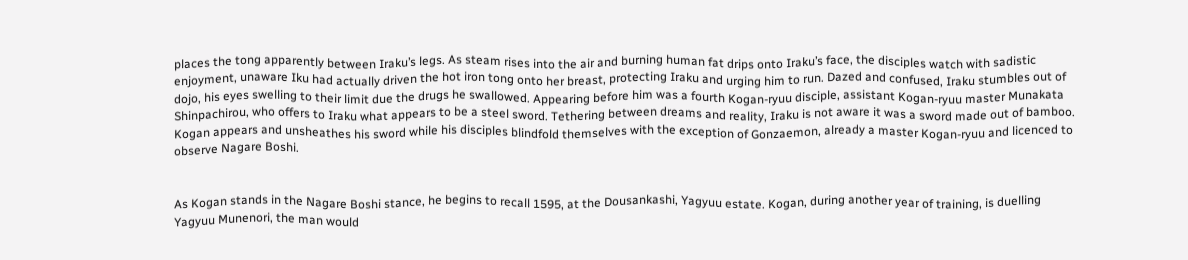places the tong apparently between Iraku’s legs. As steam rises into the air and burning human fat drips onto Iraku’s face, the disciples watch with sadistic enjoyment, unaware Iku had actually driven the hot iron tong onto her breast, protecting Iraku and urging him to run. Dazed and confused, Iraku stumbles out of dojo, his eyes swelling to their limit due the drugs he swallowed. Appearing before him was a fourth Kogan-ryuu disciple, assistant Kogan-ryuu master Munakata Shinpachirou, who offers to Iraku what appears to be a steel sword. Tethering between dreams and reality, Iraku is not aware it was a sword made out of bamboo. Kogan appears and unsheathes his sword while his disciples blindfold themselves with the exception of Gonzaemon, already a master Kogan-ryuu and licenced to observe Nagare Boshi.


As Kogan stands in the Nagare Boshi stance, he begins to recall 1595, at the Dousankashi, Yagyuu estate. Kogan, during another year of training, is duelling Yagyuu Munenori, the man would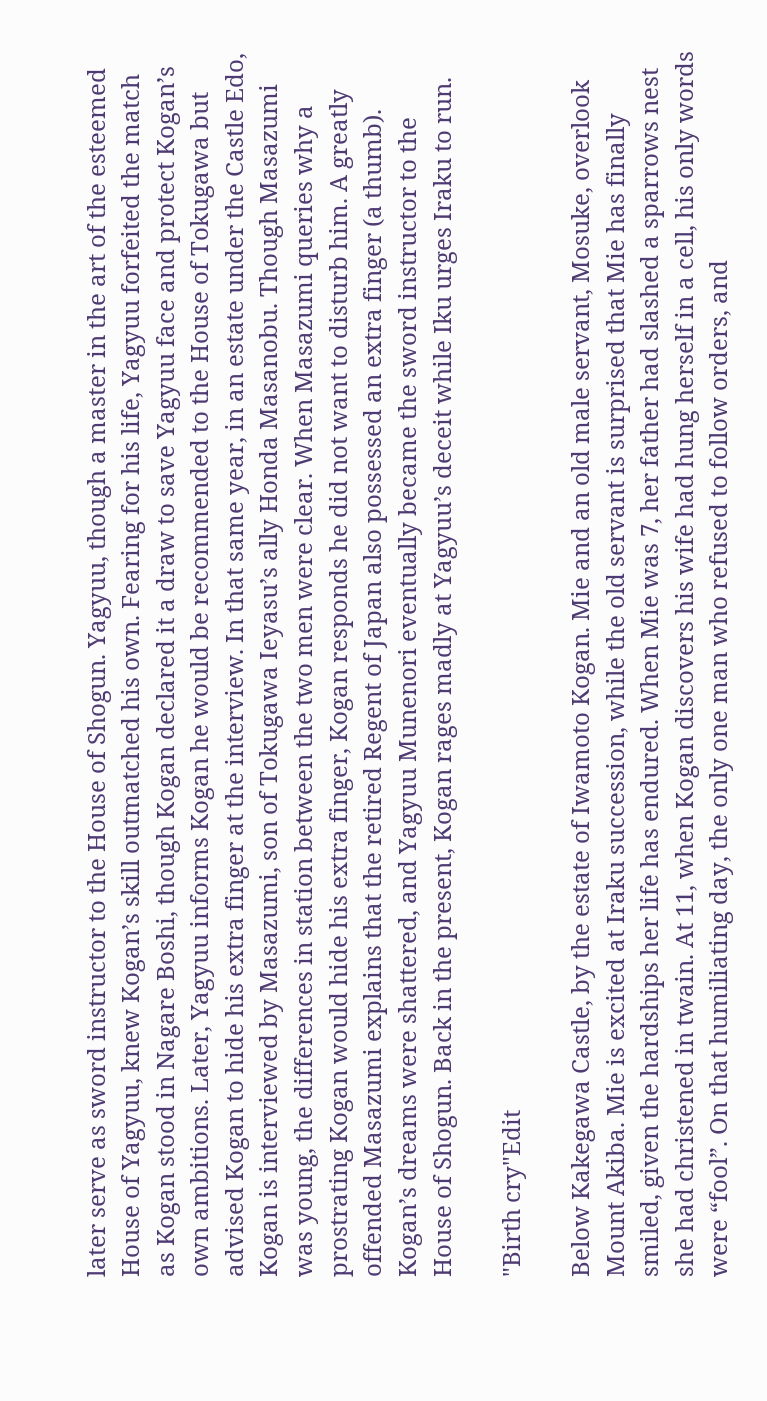later serve as sword instructor to the House of Shogun. Yagyuu, though a master in the art of the esteemed House of Yagyuu, knew Kogan’s skill outmatched his own. Fearing for his life, Yagyuu forfeited the match as Kogan stood in Nagare Boshi, though Kogan declared it a draw to save Yagyuu face and protect Kogan’s own ambitions. Later, Yagyuu informs Kogan he would be recommended to the House of Tokugawa but advised Kogan to hide his extra finger at the interview. In that same year, in an estate under the Castle Edo, Kogan is interviewed by Masazumi, son of Tokugawa Ieyasu’s ally Honda Masanobu. Though Masazumi was young, the differences in station between the two men were clear. When Masazumi queries why a prostrating Kogan would hide his extra finger, Kogan responds he did not want to disturb him. A greatly offended Masazumi explains that the retired Regent of Japan also possessed an extra finger (a thumb). Kogan’s dreams were shattered, and Yagyuu Munenori eventually became the sword instructor to the House of Shogun. Back in the present, Kogan rages madly at Yagyuu’s deceit while Iku urges Iraku to run.

"Birth cry"Edit

Below Kakegawa Castle, by the estate of Iwamoto Kogan. Mie and an old male servant, Mosuke, overlook Mount Akiba. Mie is excited at Iraku succession, while the old servant is surprised that Mie has finally smiled, given the hardships her life has endured. When Mie was 7, her father had slashed a sparrows nest she had christened in twain. At 11, when Kogan discovers his wife had hung herself in a cell, his only words were “fool”. On that humiliating day, the only one man who refused to follow orders, and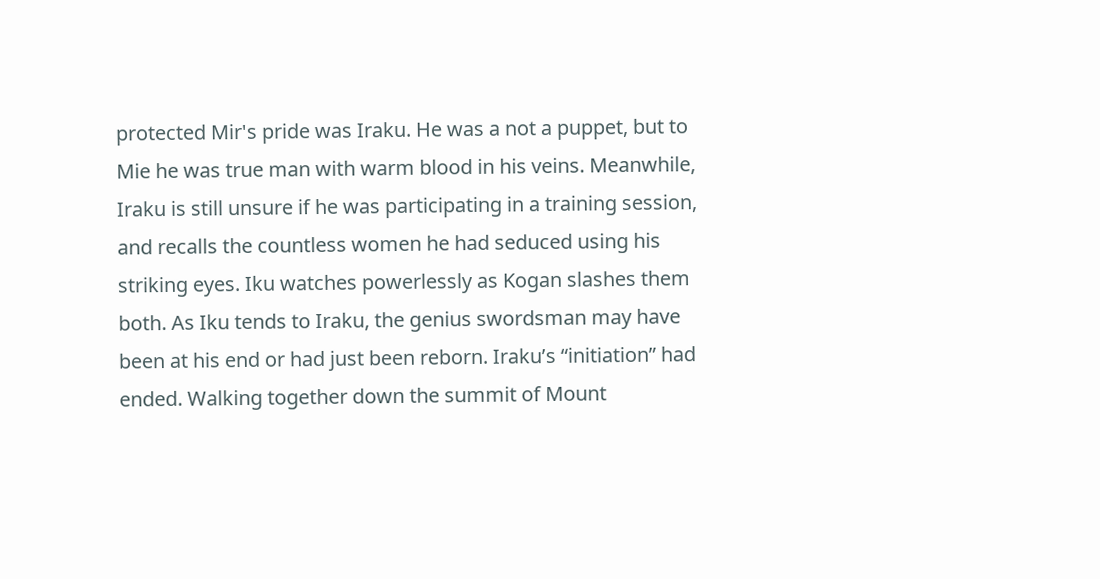protected Mir's pride was Iraku. He was a not a puppet, but to Mie he was true man with warm blood in his veins. Meanwhile, Iraku is still unsure if he was participating in a training session, and recalls the countless women he had seduced using his striking eyes. Iku watches powerlessly as Kogan slashes them both. As Iku tends to Iraku, the genius swordsman may have been at his end or had just been reborn. Iraku’s “initiation” had ended. Walking together down the summit of Mount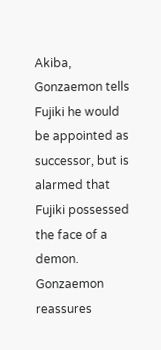Akiba, Gonzaemon tells Fujiki he would be appointed as successor, but is alarmed that Fujiki possessed the face of a demon. Gonzaemon reassures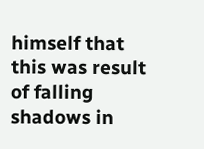himself that this was result of falling shadows in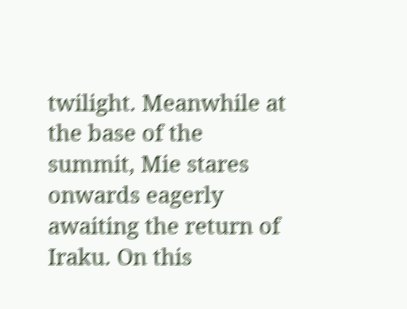twilight. Meanwhile at the base of the summit, Mie stares onwards eagerly awaiting the return of Iraku. On this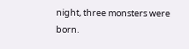night, three monsters were born.